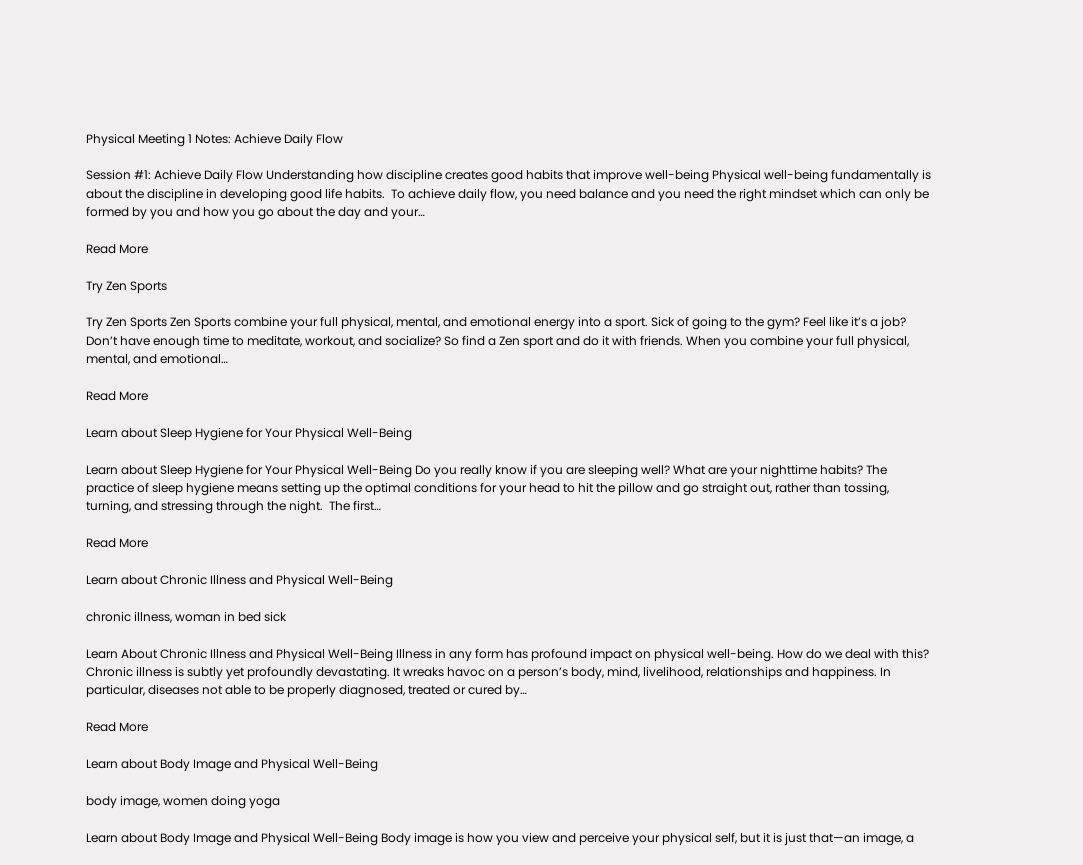Physical Meeting 1 Notes: Achieve Daily Flow

Session #1: Achieve Daily Flow Understanding how discipline creates good habits that improve well-being Physical well-being fundamentally is about the discipline in developing good life habits.  To achieve daily flow, you need balance and you need the right mindset which can only be formed by you and how you go about the day and your…

Read More

Try Zen Sports

Try Zen Sports Zen Sports combine your full physical, mental, and emotional energy into a sport. Sick of going to the gym? Feel like it’s a job? Don’t have enough time to meditate, workout, and socialize? So find a Zen sport and do it with friends. When you combine your full physical, mental, and emotional…

Read More

Learn about Sleep Hygiene for Your Physical Well-Being

Learn about Sleep Hygiene for Your Physical Well-Being Do you really know if you are sleeping well? What are your nighttime habits? The practice of sleep hygiene means setting up the optimal conditions for your head to hit the pillow and go straight out, rather than tossing, turning, and stressing through the night.  The first…

Read More

Learn about Chronic Illness and Physical Well-Being

chronic illness, woman in bed sick

Learn About Chronic Illness and Physical Well-Being Illness in any form has profound impact on physical well-being. How do we deal with this? Chronic illness is subtly yet profoundly devastating. It wreaks havoc on a person’s body, mind, livelihood, relationships and happiness. In particular, diseases not able to be properly diagnosed, treated or cured by…

Read More

Learn about Body Image and Physical Well-Being

body image, women doing yoga

Learn about Body Image and Physical Well-Being Body image is how you view and perceive your physical self, but it is just that—an image, a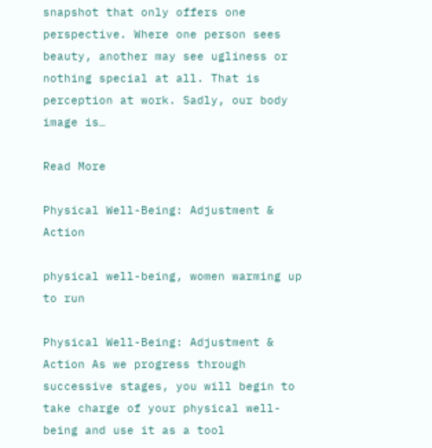snapshot that only offers one perspective. Where one person sees beauty, another may see ugliness or nothing special at all. That is perception at work. Sadly, our body image is…

Read More

Physical Well-Being: Adjustment & Action

physical well-being, women warming up to run

Physical Well-Being: Adjustment & Action As we progress through successive stages, you will begin to take charge of your physical well-being and use it as a tool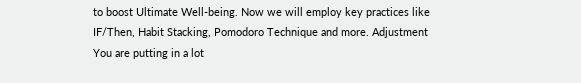to boost Ultimate Well-being. Now we will employ key practices like IF/Then, Habit Stacking, Pomodoro Technique and more. Adjustment You are putting in a lot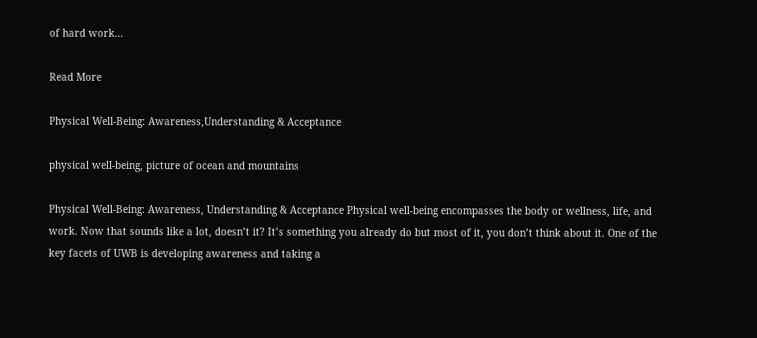of hard work…

Read More

Physical Well-Being: Awareness,Understanding & Acceptance

physical well-being, picture of ocean and mountains

Physical Well-Being: Awareness, Understanding & Acceptance Physical well-being encompasses the body or wellness, life, and work. Now that sounds like a lot, doesn’t it? It’s something you already do but most of it, you don’t think about it. One of the key facets of UWB is developing awareness and taking a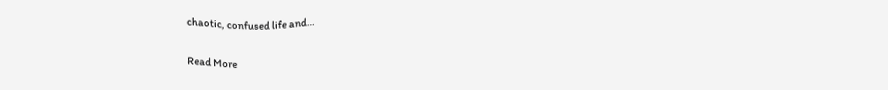chaotic, confused life and…

Read More